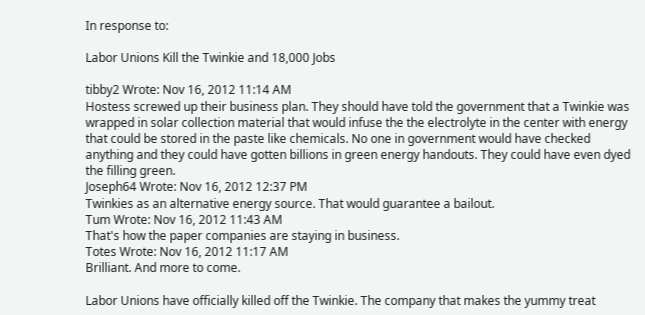In response to:

Labor Unions Kill the Twinkie and 18,000 Jobs

tibby2 Wrote: Nov 16, 2012 11:14 AM
Hostess screwed up their business plan. They should have told the government that a Twinkie was wrapped in solar collection material that would infuse the the electrolyte in the center with energy that could be stored in the paste like chemicals. No one in government would have checked anything and they could have gotten billions in green energy handouts. They could have even dyed the filling green.
Joseph64 Wrote: Nov 16, 2012 12:37 PM
Twinkies as an alternative energy source. That would guarantee a bailout.
Tum Wrote: Nov 16, 2012 11:43 AM
That's how the paper companies are staying in business.
Totes Wrote: Nov 16, 2012 11:17 AM
Brilliant. And more to come.

Labor Unions have officially killed off the Twinkie. The company that makes the yummy treat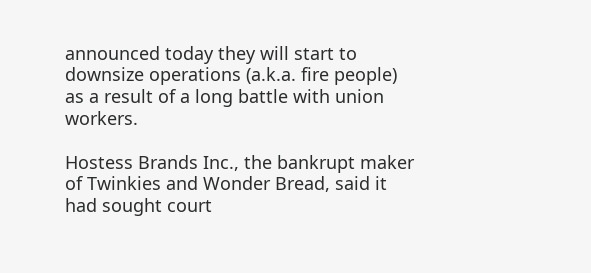announced today they will start to downsize operations (a.k.a. fire people) as a result of a long battle with union workers.

Hostess Brands Inc., the bankrupt maker of Twinkies and Wonder Bread, said it had sought court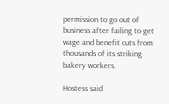permission to go out of business after failing to get wage and benefit cuts from thousands of its striking bakery workers.

Hostess said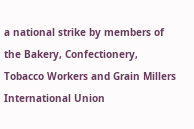a national strike by members of the Bakery, Confectionery, Tobacco Workers and Grain Millers International Union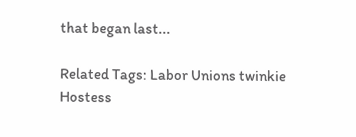that began last...

Related Tags: Labor Unions twinkie Hostess